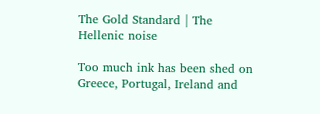The Gold Standard | The Hellenic noise

Too much ink has been shed on Greece, Portugal, Ireland and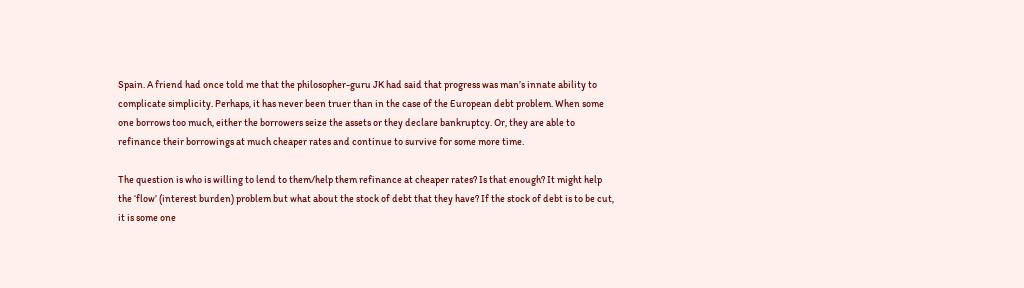Spain. A friend had once told me that the philosopher-guru JK had said that progress was man’s innate ability to complicate simplicity. Perhaps, it has never been truer than in the case of the European debt problem. When some one borrows too much, either the borrowers seize the assets or they declare bankruptcy. Or, they are able to refinance their borrowings at much cheaper rates and continue to survive for some more time.

The question is who is willing to lend to them/help them refinance at cheaper rates? Is that enough? It might help the ‘flow’ (interest burden) problem but what about the stock of debt that they have? If the stock of debt is to be cut, it is some one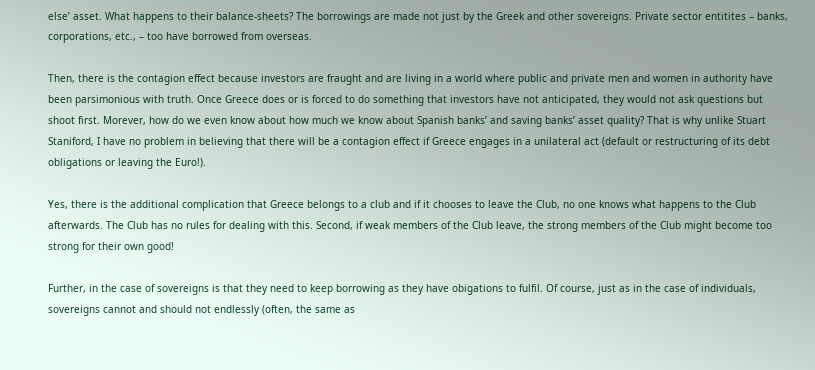else’ asset. What happens to their balance-sheets? The borrowings are made not just by the Greek and other sovereigns. Private sector entitites – banks, corporations, etc., – too have borrowed from overseas.

Then, there is the contagion effect because investors are fraught and are living in a world where public and private men and women in authority have been parsimonious with truth. Once Greece does or is forced to do something that investors have not anticipated, they would not ask questions but shoot first. Morever, how do we even know about how much we know about Spanish banks’ and saving banks’ asset quality? That is why unlike Stuart Staniford, I have no problem in believing that there will be a contagion effect if Greece engages in a unilateral act (default or restructuring of its debt obligations or leaving the Euro!).

Yes, there is the additional complication that Greece belongs to a club and if it chooses to leave the Club, no one knows what happens to the Club afterwards. The Club has no rules for dealing with this. Second, if weak members of the Club leave, the strong members of the Club might become too strong for their own good!

Further, in the case of sovereigns is that they need to keep borrowing as they have obigations to fulfil. Of course, just as in the case of individuals, sovereigns cannot and should not endlessly (often, the same as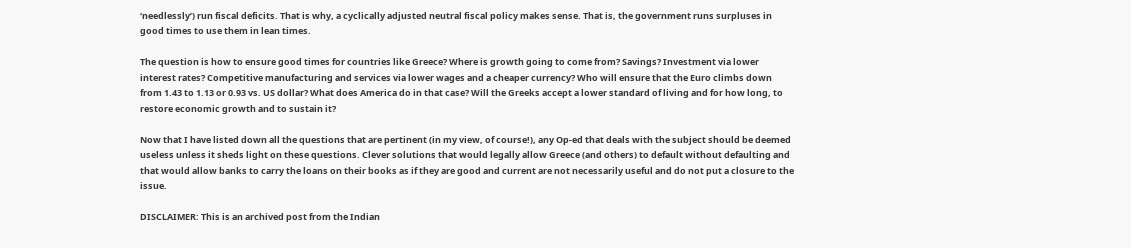‘needlessly’) run fiscal deficits. That is why, a cyclically adjusted neutral fiscal policy makes sense. That is, the government runs surpluses in good times to use them in lean times.

The question is how to ensure good times for countries like Greece? Where is growth going to come from? Savings? Investment via lower interest rates? Competitive manufacturing and services via lower wages and a cheaper currency? Who will ensure that the Euro climbs down from 1.43 to 1.13 or 0.93 vs. US dollar? What does America do in that case? Will the Greeks accept a lower standard of living and for how long, to restore economic growth and to sustain it?

Now that I have listed down all the questions that are pertinent (in my view, of course!), any Op-ed that deals with the subject should be deemed useless unless it sheds light on these questions. Clever solutions that would legally allow Greece (and others) to default without defaulting and that would allow banks to carry the loans on their books as if they are good and current are not necessarily useful and do not put a closure to the issue.

DISCLAIMER: This is an archived post from the Indian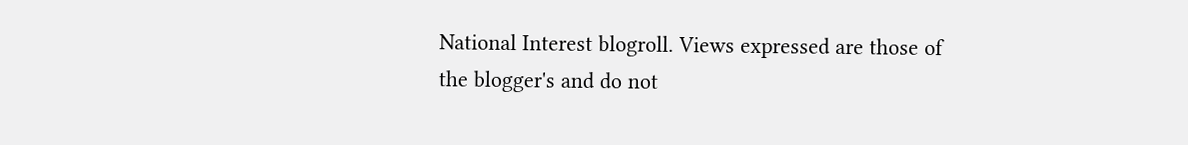National Interest blogroll. Views expressed are those of the blogger's and do not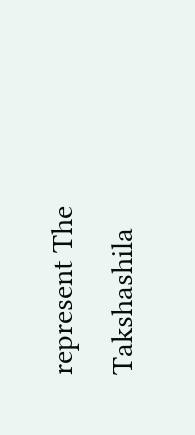represent The Takshashila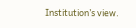Institution’s view.